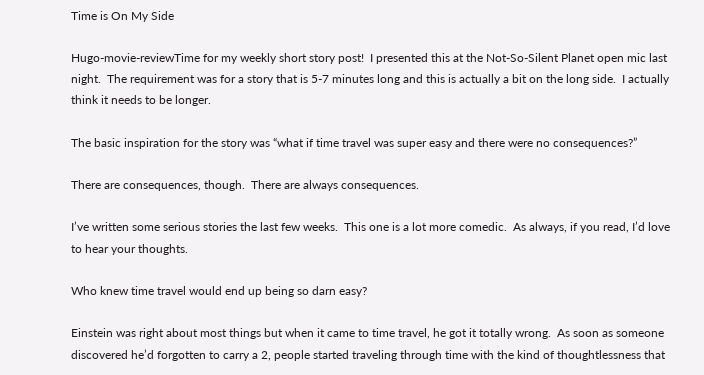Time is On My Side

Hugo-movie-reviewTime for my weekly short story post!  I presented this at the Not-So-Silent Planet open mic last night.  The requirement was for a story that is 5-7 minutes long and this is actually a bit on the long side.  I actually think it needs to be longer.

The basic inspiration for the story was “what if time travel was super easy and there were no consequences?”

There are consequences, though.  There are always consequences.

I’ve written some serious stories the last few weeks.  This one is a lot more comedic.  As always, if you read, I’d love to hear your thoughts.

Who knew time travel would end up being so darn easy?

Einstein was right about most things but when it came to time travel, he got it totally wrong.  As soon as someone discovered he’d forgotten to carry a 2, people started traveling through time with the kind of thoughtlessness that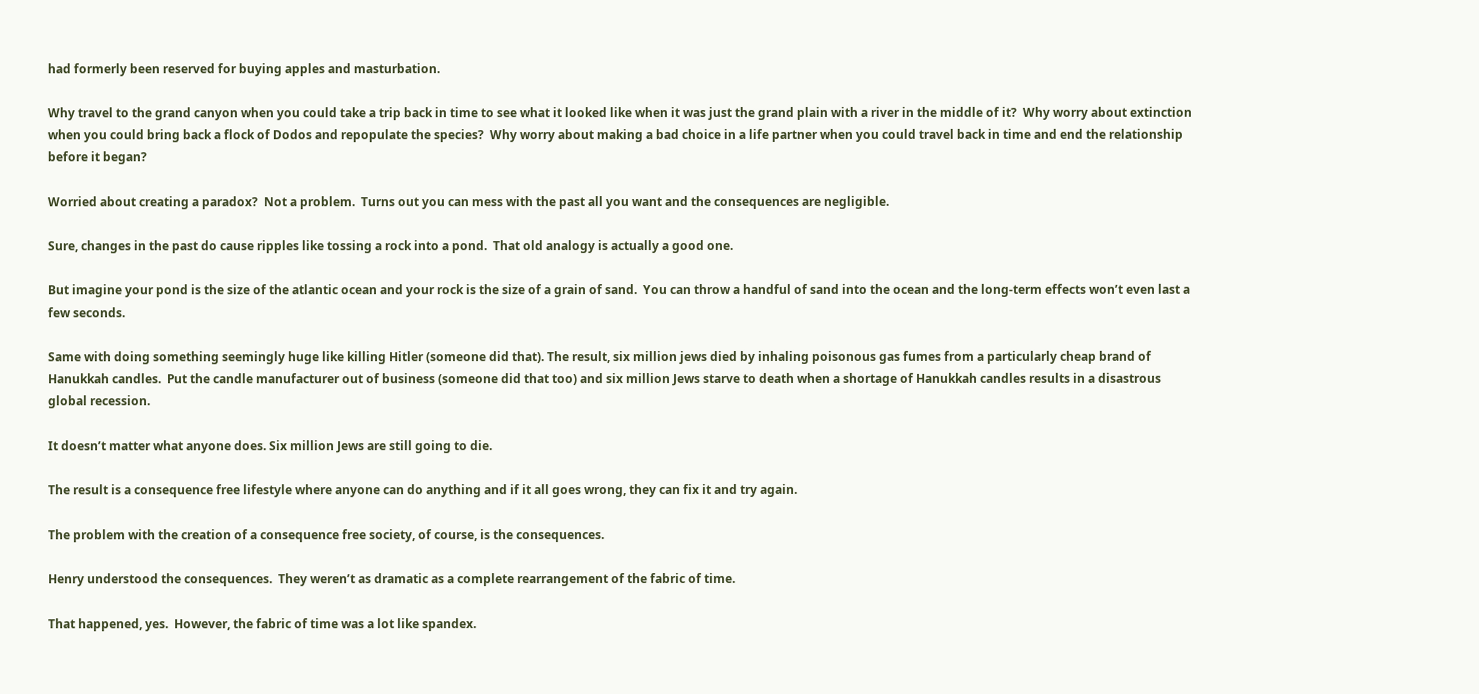had formerly been reserved for buying apples and masturbation.

Why travel to the grand canyon when you could take a trip back in time to see what it looked like when it was just the grand plain with a river in the middle of it?  Why worry about extinction when you could bring back a flock of Dodos and repopulate the species?  Why worry about making a bad choice in a life partner when you could travel back in time and end the relationship before it began?

Worried about creating a paradox?  Not a problem.  Turns out you can mess with the past all you want and the consequences are negligible.

Sure, changes in the past do cause ripples like tossing a rock into a pond.  That old analogy is actually a good one.

But imagine your pond is the size of the atlantic ocean and your rock is the size of a grain of sand.  You can throw a handful of sand into the ocean and the long-term effects won’t even last a few seconds.

Same with doing something seemingly huge like killing Hitler (someone did that). The result, six million jews died by inhaling poisonous gas fumes from a particularly cheap brand of Hanukkah candles.  Put the candle manufacturer out of business (someone did that too) and six million Jews starve to death when a shortage of Hanukkah candles results in a disastrous global recession.

It doesn’t matter what anyone does. Six million Jews are still going to die.

The result is a consequence free lifestyle where anyone can do anything and if it all goes wrong, they can fix it and try again.

The problem with the creation of a consequence free society, of course, is the consequences.

Henry understood the consequences.  They weren’t as dramatic as a complete rearrangement of the fabric of time.

That happened, yes.  However, the fabric of time was a lot like spandex.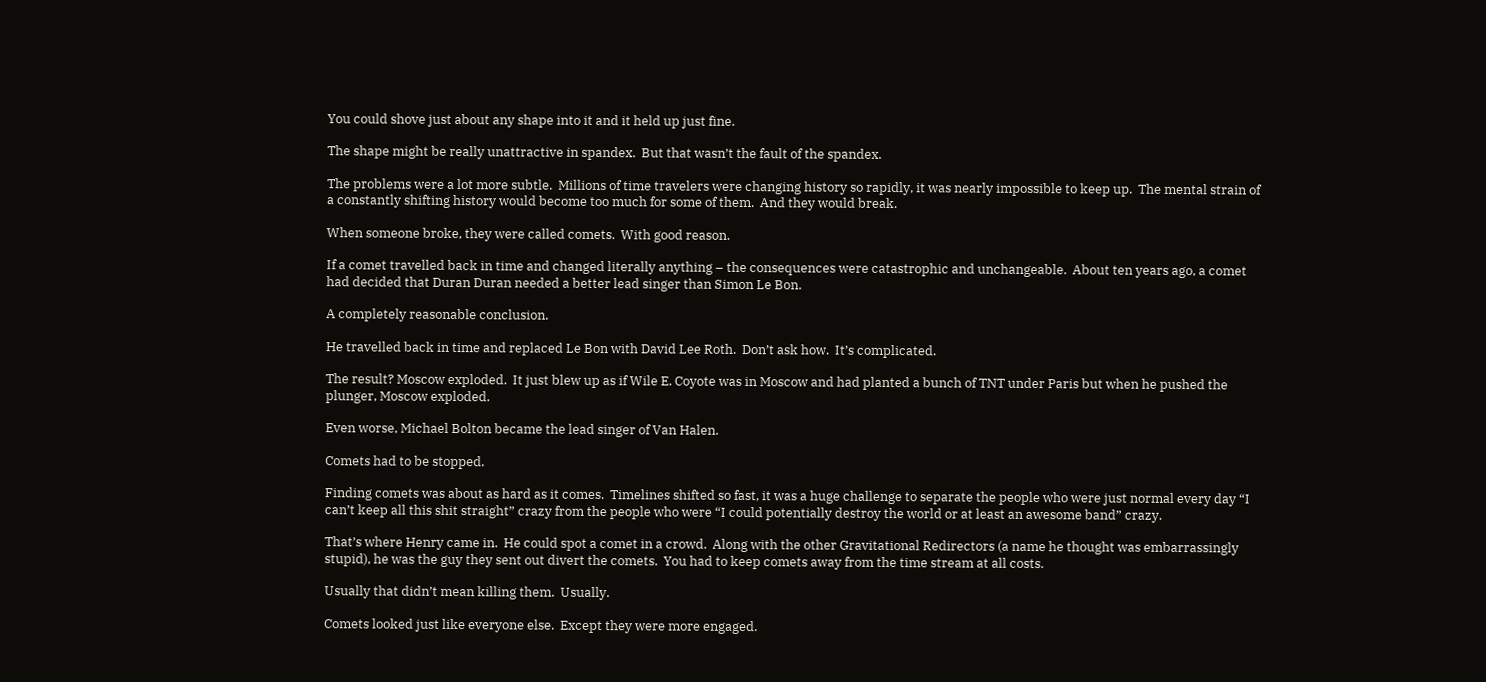You could shove just about any shape into it and it held up just fine.

The shape might be really unattractive in spandex.  But that wasn’t the fault of the spandex.

The problems were a lot more subtle.  Millions of time travelers were changing history so rapidly, it was nearly impossible to keep up.  The mental strain of a constantly shifting history would become too much for some of them.  And they would break.

When someone broke, they were called comets.  With good reason.

If a comet travelled back in time and changed literally anything – the consequences were catastrophic and unchangeable.  About ten years ago, a comet had decided that Duran Duran needed a better lead singer than Simon Le Bon.

A completely reasonable conclusion.

He travelled back in time and replaced Le Bon with David Lee Roth.  Don’t ask how.  It’s complicated.

The result? Moscow exploded.  It just blew up as if Wile E. Coyote was in Moscow and had planted a bunch of TNT under Paris but when he pushed the plunger, Moscow exploded.

Even worse, Michael Bolton became the lead singer of Van Halen.

Comets had to be stopped.

Finding comets was about as hard as it comes.  Timelines shifted so fast, it was a huge challenge to separate the people who were just normal every day “I can’t keep all this shit straight” crazy from the people who were “I could potentially destroy the world or at least an awesome band” crazy.

That’s where Henry came in.  He could spot a comet in a crowd.  Along with the other Gravitational Redirectors (a name he thought was embarrassingly stupid), he was the guy they sent out divert the comets.  You had to keep comets away from the time stream at all costs.

Usually that didn’t mean killing them.  Usually.

Comets looked just like everyone else.  Except they were more engaged.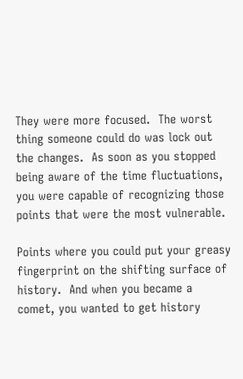They were more focused.  The worst thing someone could do was lock out the changes.  As soon as you stopped being aware of the time fluctuations, you were capable of recognizing those points that were the most vulnerable.

Points where you could put your greasy fingerprint on the shifting surface of history.  And when you became a comet, you wanted to get history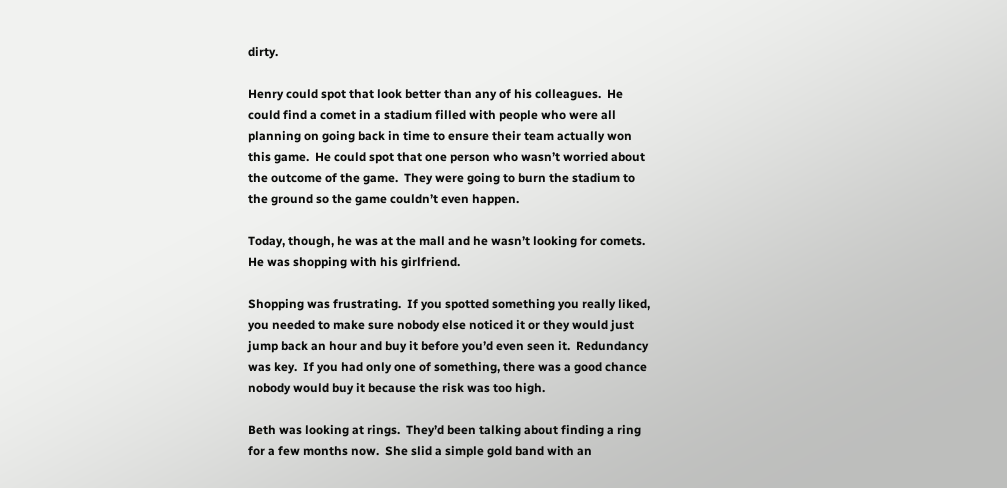dirty.

Henry could spot that look better than any of his colleagues.  He could find a comet in a stadium filled with people who were all planning on going back in time to ensure their team actually won this game.  He could spot that one person who wasn’t worried about the outcome of the game.  They were going to burn the stadium to the ground so the game couldn’t even happen.

Today, though, he was at the mall and he wasn’t looking for comets.  He was shopping with his girlfriend.

Shopping was frustrating.  If you spotted something you really liked, you needed to make sure nobody else noticed it or they would just jump back an hour and buy it before you’d even seen it.  Redundancy was key.  If you had only one of something, there was a good chance nobody would buy it because the risk was too high.

Beth was looking at rings.  They’d been talking about finding a ring for a few months now.  She slid a simple gold band with an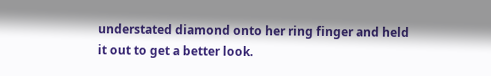understated diamond onto her ring finger and held it out to get a better look.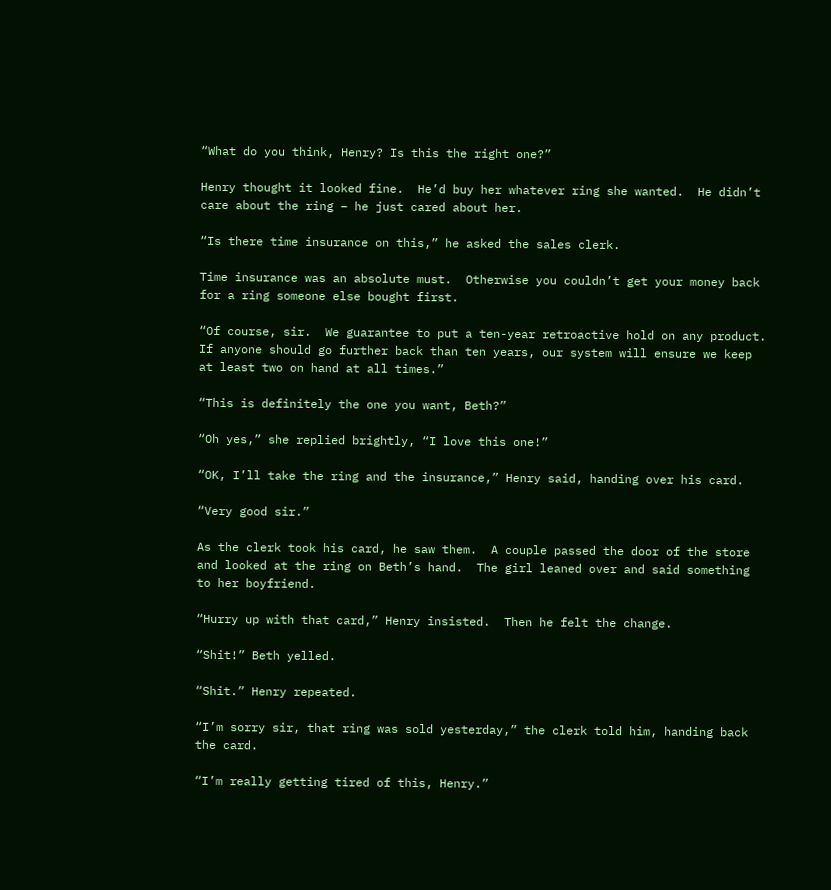“What do you think, Henry? Is this the right one?”

Henry thought it looked fine.  He’d buy her whatever ring she wanted.  He didn’t care about the ring – he just cared about her.

“Is there time insurance on this,” he asked the sales clerk.

Time insurance was an absolute must.  Otherwise you couldn’t get your money back for a ring someone else bought first.

“Of course, sir.  We guarantee to put a ten-year retroactive hold on any product.  If anyone should go further back than ten years, our system will ensure we keep at least two on hand at all times.”

“This is definitely the one you want, Beth?”

“Oh yes,” she replied brightly, “I love this one!”

“OK, I’ll take the ring and the insurance,” Henry said, handing over his card.

“Very good sir.”

As the clerk took his card, he saw them.  A couple passed the door of the store and looked at the ring on Beth’s hand.  The girl leaned over and said something to her boyfriend.

“Hurry up with that card,” Henry insisted.  Then he felt the change.

“Shit!” Beth yelled.

“Shit.” Henry repeated.

“I’m sorry sir, that ring was sold yesterday,” the clerk told him, handing back the card.

“I’m really getting tired of this, Henry.”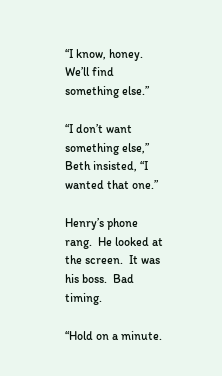“I know, honey.  We’ll find something else.”

“I don’t want something else,” Beth insisted, “I wanted that one.”

Henry’s phone rang.  He looked at the screen.  It was his boss.  Bad timing.

“Hold on a minute.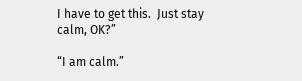I have to get this.  Just stay calm, OK?”

“I am calm.”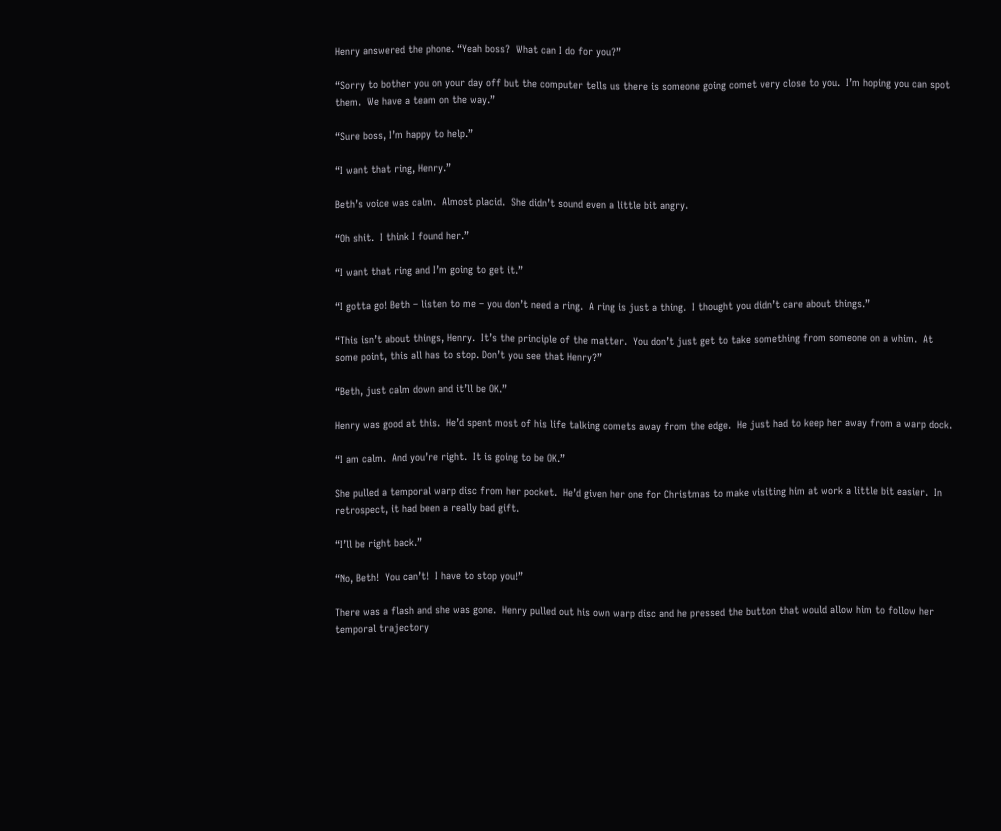Henry answered the phone. “Yeah boss?  What can I do for you?”

“Sorry to bother you on your day off but the computer tells us there is someone going comet very close to you.  I’m hoping you can spot them.  We have a team on the way.”

“Sure boss, I’m happy to help.”

“I want that ring, Henry.”

Beth’s voice was calm.  Almost placid.  She didn’t sound even a little bit angry.

“Oh shit.  I think I found her.”

“I want that ring and I’m going to get it.”

“I gotta go! Beth – listen to me – you don’t need a ring.  A ring is just a thing.  I thought you didn’t care about things.”

“This isn’t about things, Henry.  It’s the principle of the matter.  You don’t just get to take something from someone on a whim.  At some point, this all has to stop. Don’t you see that Henry?”

“Beth, just calm down and it’ll be OK.”

Henry was good at this.  He’d spent most of his life talking comets away from the edge.  He just had to keep her away from a warp dock.

“I am calm.  And you’re right.  It is going to be OK.”

She pulled a temporal warp disc from her pocket.  He’d given her one for Christmas to make visiting him at work a little bit easier.  In retrospect, it had been a really bad gift.

“I’ll be right back.”

“No, Beth!  You can’t!  I have to stop you!”

There was a flash and she was gone.  Henry pulled out his own warp disc and he pressed the button that would allow him to follow her temporal trajectory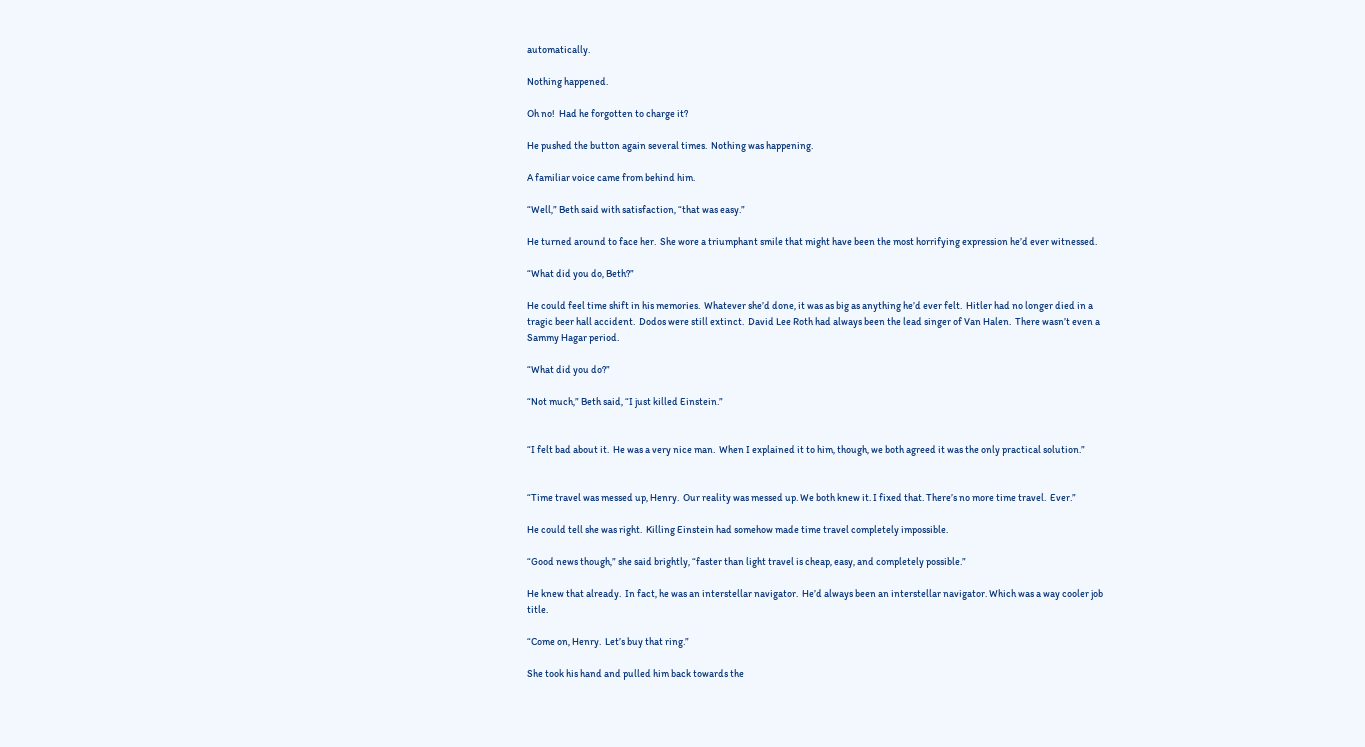automatically.

Nothing happened.

Oh no!  Had he forgotten to charge it?

He pushed the button again several times.  Nothing was happening.

A familiar voice came from behind him.

“Well,” Beth said with satisfaction, “that was easy.”

He turned around to face her.  She wore a triumphant smile that might have been the most horrifying expression he’d ever witnessed.

“What did you do, Beth?”

He could feel time shift in his memories.  Whatever she’d done, it was as big as anything he’d ever felt.  Hitler had no longer died in a tragic beer hall accident.  Dodos were still extinct.  David Lee Roth had always been the lead singer of Van Halen.  There wasn’t even a Sammy Hagar period.

“What did you do?”

“Not much,” Beth said, “I just killed Einstein.”


“I felt bad about it.  He was a very nice man.  When I explained it to him, though, we both agreed it was the only practical solution.”


“Time travel was messed up, Henry.  Our reality was messed up. We both knew it. I fixed that. There’s no more time travel.  Ever.”

He could tell she was right.  Killing Einstein had somehow made time travel completely impossible.

“Good news though,” she said brightly, “faster than light travel is cheap, easy, and completely possible.”

He knew that already.  In fact, he was an interstellar navigator.  He’d always been an interstellar navigator. Which was a way cooler job title.

“Come on, Henry.  Let’s buy that ring.”

She took his hand and pulled him back towards the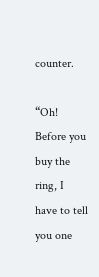counter.

“Oh! Before you buy the ring, I have to tell you one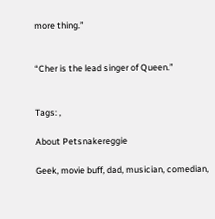more thing.”


“Cher is the lead singer of Queen.”


Tags: ,

About Petsnakereggie

Geek, movie buff, dad, musician, comedian,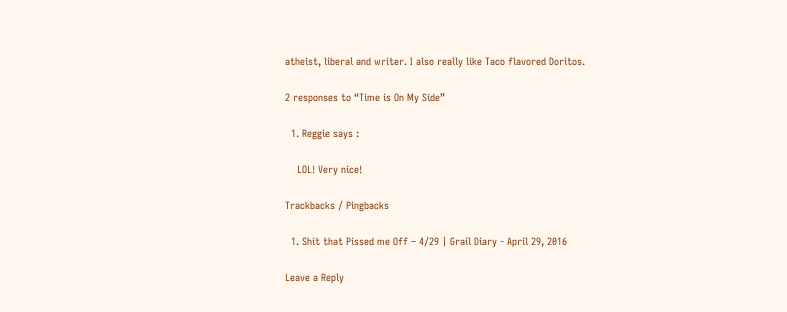atheist, liberal and writer. I also really like Taco flavored Doritos.

2 responses to “Time is On My Side”

  1. Reggie says :

    LOL! Very nice!

Trackbacks / Pingbacks

  1. Shit that Pissed me Off – 4/29 | Grail Diary - April 29, 2016

Leave a Reply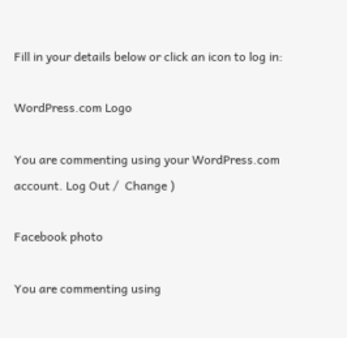Fill in your details below or click an icon to log in:

WordPress.com Logo

You are commenting using your WordPress.com account. Log Out /  Change )

Facebook photo

You are commenting using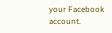your Facebook account.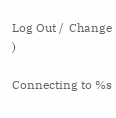Log Out /  Change )

Connecting to %s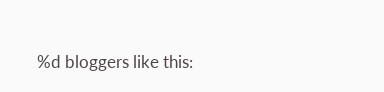%d bloggers like this: